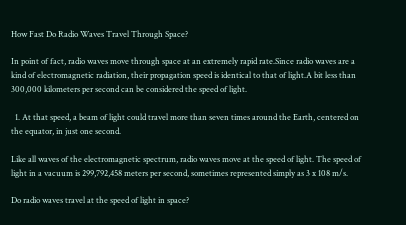How Fast Do Radio Waves Travel Through Space?

In point of fact, radio waves move through space at an extremely rapid rate.Since radio waves are a kind of electromagnetic radiation, their propagation speed is identical to that of light.A bit less than 300,000 kilometers per second can be considered the speed of light.

  1. At that speed, a beam of light could travel more than seven times around the Earth, centered on the equator, in just one second.

Like all waves of the electromagnetic spectrum, radio waves move at the speed of light. The speed of light in a vacuum is 299,792,458 meters per second, sometimes represented simply as 3 x 108 m/s.

Do radio waves travel at the speed of light in space?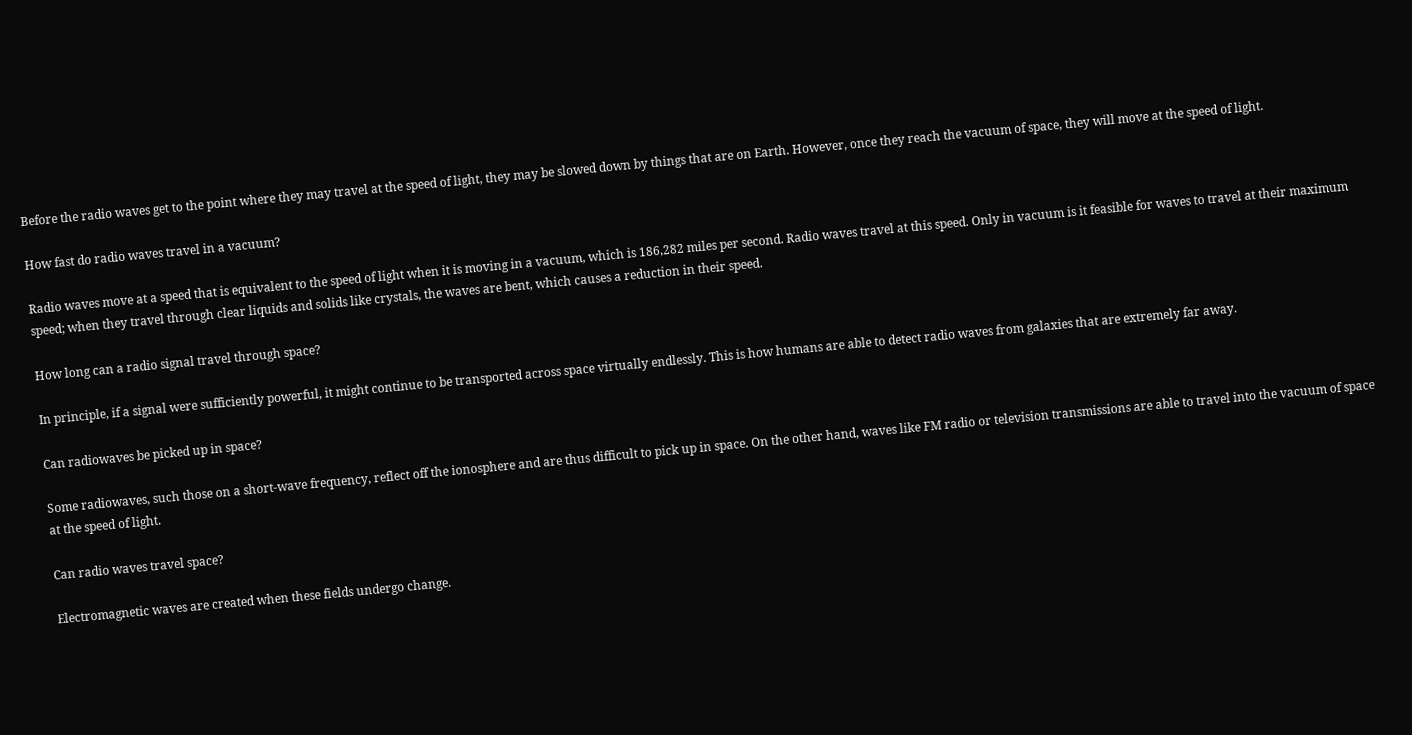Before the radio waves get to the point where they may travel at the speed of light, they may be slowed down by things that are on Earth. However, once they reach the vacuum of space, they will move at the speed of light.

How fast do radio waves travel in a vacuum?

Radio waves move at a speed that is equivalent to the speed of light when it is moving in a vacuum, which is 186,282 miles per second. Radio waves travel at this speed. Only in vacuum is it feasible for waves to travel at their maximum speed; when they travel through clear liquids and solids like crystals, the waves are bent, which causes a reduction in their speed.

How long can a radio signal travel through space?

In principle, if a signal were sufficiently powerful, it might continue to be transported across space virtually endlessly. This is how humans are able to detect radio waves from galaxies that are extremely far away.

Can radiowaves be picked up in space?

Some radiowaves, such those on a short-wave frequency, reflect off the ionosphere and are thus difficult to pick up in space. On the other hand, waves like FM radio or television transmissions are able to travel into the vacuum of space at the speed of light.

Can radio waves travel space?

Electromagnetic waves are created when these fields undergo change.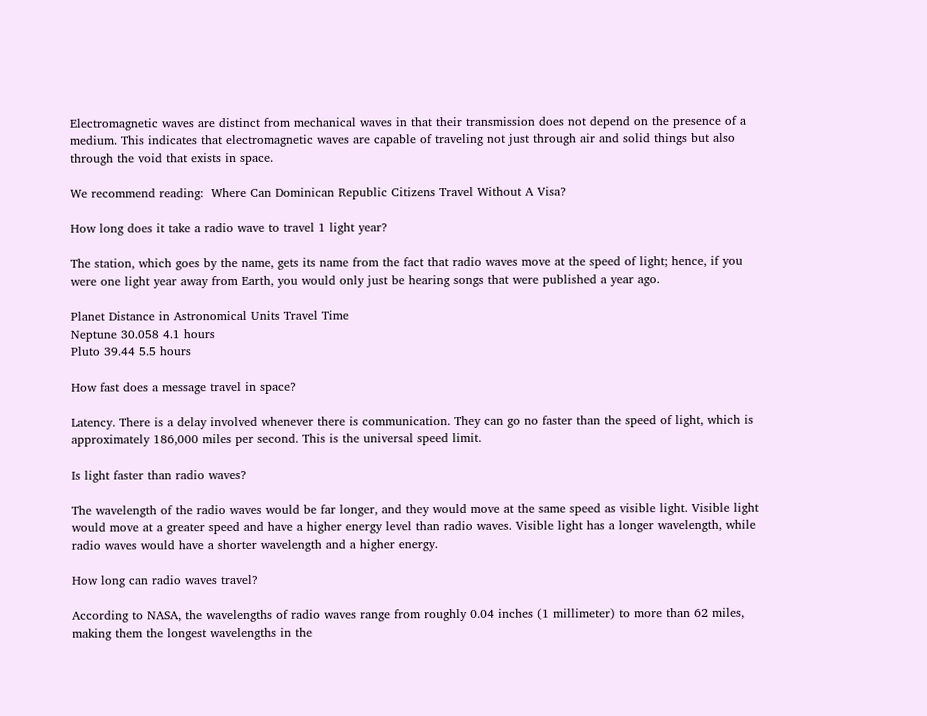Electromagnetic waves are distinct from mechanical waves in that their transmission does not depend on the presence of a medium. This indicates that electromagnetic waves are capable of traveling not just through air and solid things but also through the void that exists in space.

We recommend reading:  Where Can Dominican Republic Citizens Travel Without A Visa?

How long does it take a radio wave to travel 1 light year?

The station, which goes by the name, gets its name from the fact that radio waves move at the speed of light; hence, if you were one light year away from Earth, you would only just be hearing songs that were published a year ago.

Planet Distance in Astronomical Units Travel Time
Neptune 30.058 4.1 hours
Pluto 39.44 5.5 hours

How fast does a message travel in space?

Latency. There is a delay involved whenever there is communication. They can go no faster than the speed of light, which is approximately 186,000 miles per second. This is the universal speed limit.

Is light faster than radio waves?

The wavelength of the radio waves would be far longer, and they would move at the same speed as visible light. Visible light would move at a greater speed and have a higher energy level than radio waves. Visible light has a longer wavelength, while radio waves would have a shorter wavelength and a higher energy.

How long can radio waves travel?

According to NASA, the wavelengths of radio waves range from roughly 0.04 inches (1 millimeter) to more than 62 miles, making them the longest wavelengths in the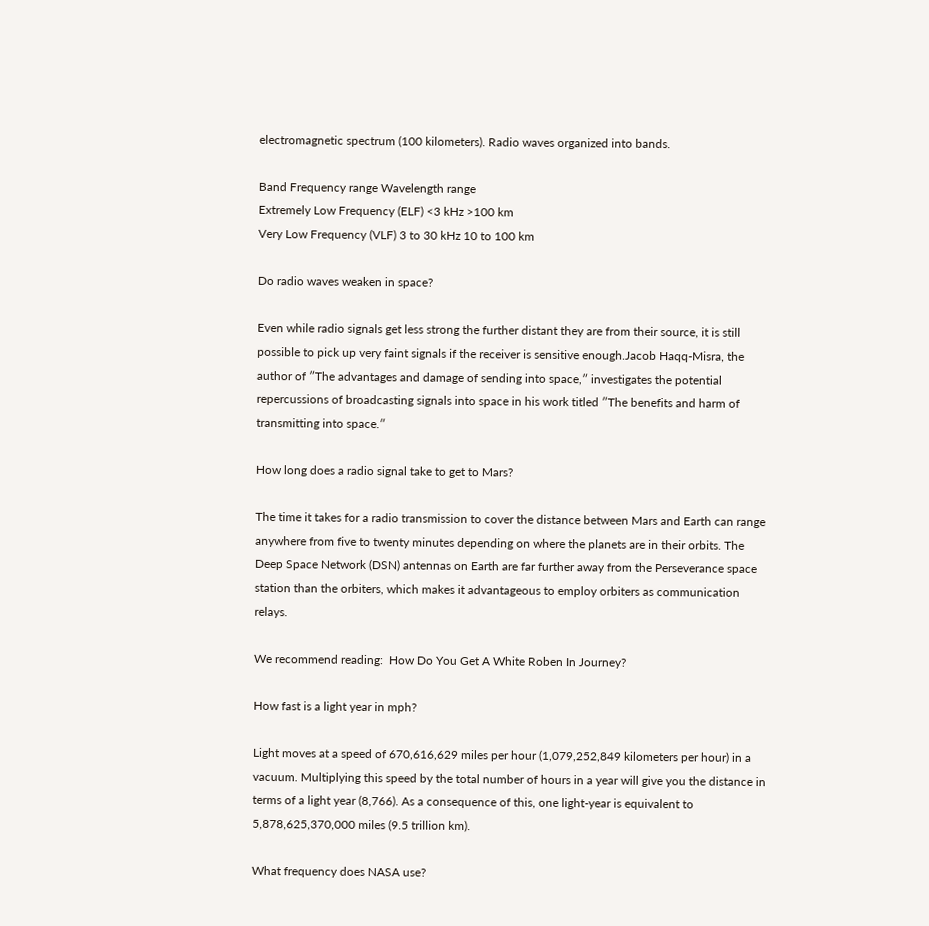electromagnetic spectrum (100 kilometers). Radio waves organized into bands.

Band Frequency range Wavelength range
Extremely Low Frequency (ELF) <3 kHz >100 km
Very Low Frequency (VLF) 3 to 30 kHz 10 to 100 km

Do radio waves weaken in space?

Even while radio signals get less strong the further distant they are from their source, it is still possible to pick up very faint signals if the receiver is sensitive enough.Jacob Haqq-Misra, the author of ″The advantages and damage of sending into space,″ investigates the potential repercussions of broadcasting signals into space in his work titled ″The benefits and harm of transmitting into space.″

How long does a radio signal take to get to Mars?

The time it takes for a radio transmission to cover the distance between Mars and Earth can range anywhere from five to twenty minutes depending on where the planets are in their orbits. The Deep Space Network (DSN) antennas on Earth are far further away from the Perseverance space station than the orbiters, which makes it advantageous to employ orbiters as communication relays.

We recommend reading:  How Do You Get A White Roben In Journey?

How fast is a light year in mph?

Light moves at a speed of 670,616,629 miles per hour (1,079,252,849 kilometers per hour) in a vacuum. Multiplying this speed by the total number of hours in a year will give you the distance in terms of a light year (8,766). As a consequence of this, one light-year is equivalent to 5,878,625,370,000 miles (9.5 trillion km).

What frequency does NASA use?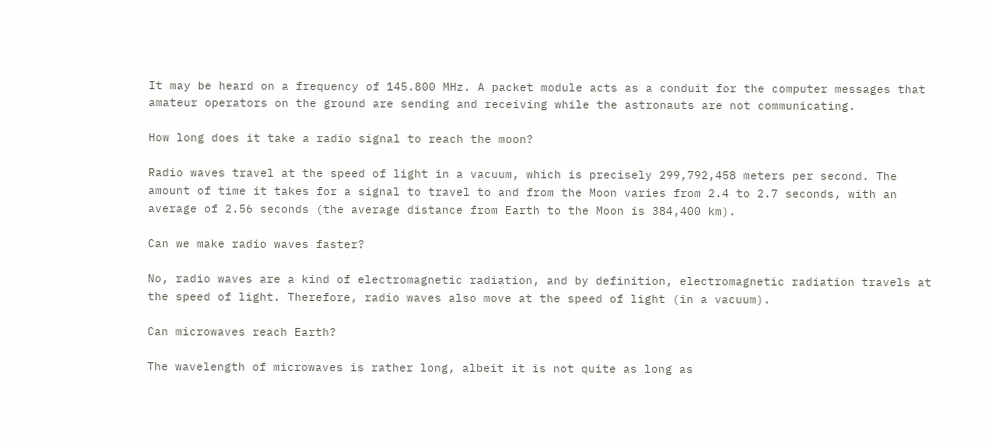It may be heard on a frequency of 145.800 MHz. A packet module acts as a conduit for the computer messages that amateur operators on the ground are sending and receiving while the astronauts are not communicating.

How long does it take a radio signal to reach the moon?

Radio waves travel at the speed of light in a vacuum, which is precisely 299,792,458 meters per second. The amount of time it takes for a signal to travel to and from the Moon varies from 2.4 to 2.7 seconds, with an average of 2.56 seconds (the average distance from Earth to the Moon is 384,400 km).

Can we make radio waves faster?

No, radio waves are a kind of electromagnetic radiation, and by definition, electromagnetic radiation travels at the speed of light. Therefore, radio waves also move at the speed of light (in a vacuum).

Can microwaves reach Earth?

The wavelength of microwaves is rather long, albeit it is not quite as long as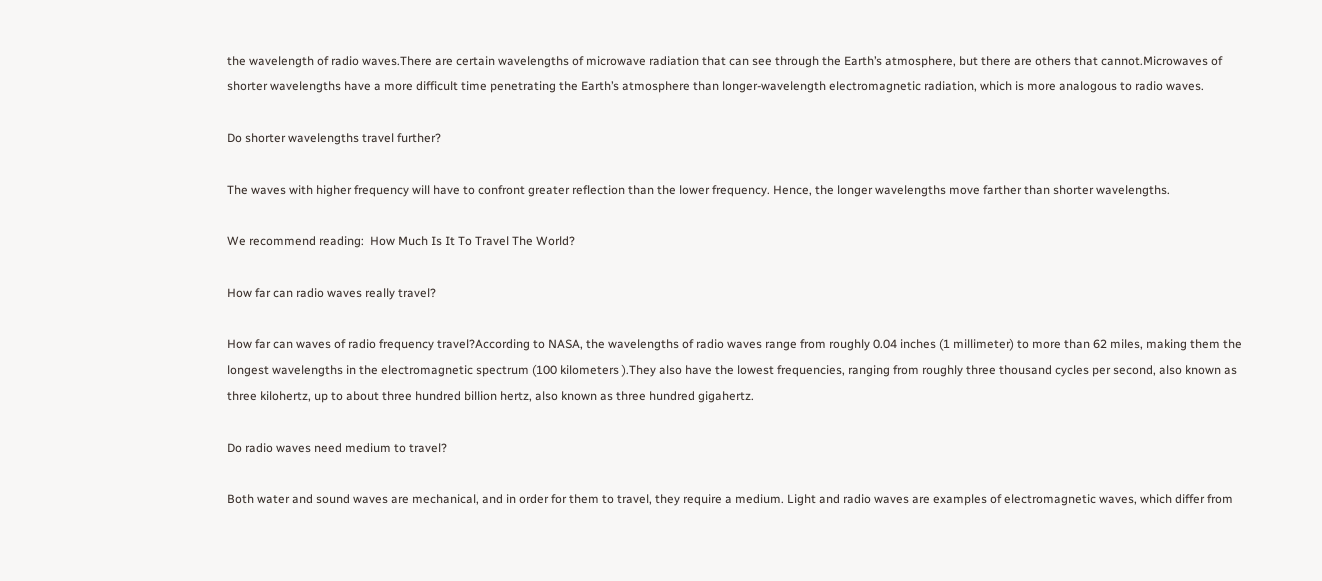the wavelength of radio waves.There are certain wavelengths of microwave radiation that can see through the Earth’s atmosphere, but there are others that cannot.Microwaves of shorter wavelengths have a more difficult time penetrating the Earth’s atmosphere than longer-wavelength electromagnetic radiation, which is more analogous to radio waves.

Do shorter wavelengths travel further?

The waves with higher frequency will have to confront greater reflection than the lower frequency. Hence, the longer wavelengths move farther than shorter wavelengths.

We recommend reading:  How Much Is It To Travel The World?

How far can radio waves really travel?

How far can waves of radio frequency travel?According to NASA, the wavelengths of radio waves range from roughly 0.04 inches (1 millimeter) to more than 62 miles, making them the longest wavelengths in the electromagnetic spectrum (100 kilometers ).They also have the lowest frequencies, ranging from roughly three thousand cycles per second, also known as three kilohertz, up to about three hundred billion hertz, also known as three hundred gigahertz.

Do radio waves need medium to travel?

Both water and sound waves are mechanical, and in order for them to travel, they require a medium. Light and radio waves are examples of electromagnetic waves, which differ from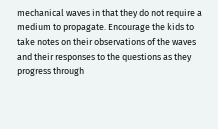mechanical waves in that they do not require a medium to propagate. Encourage the kids to take notes on their observations of the waves and their responses to the questions as they progress through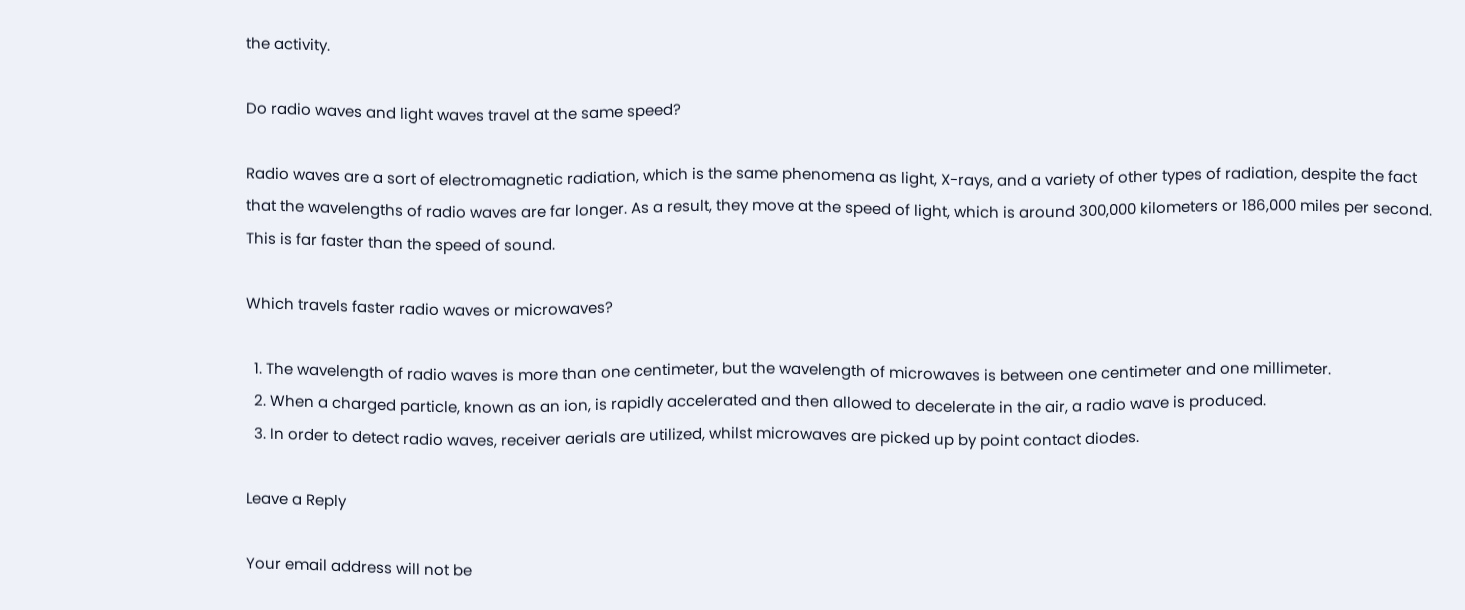the activity.

Do radio waves and light waves travel at the same speed?

Radio waves are a sort of electromagnetic radiation, which is the same phenomena as light, X-rays, and a variety of other types of radiation, despite the fact that the wavelengths of radio waves are far longer. As a result, they move at the speed of light, which is around 300,000 kilometers or 186,000 miles per second. This is far faster than the speed of sound.

Which travels faster radio waves or microwaves?

  1. The wavelength of radio waves is more than one centimeter, but the wavelength of microwaves is between one centimeter and one millimeter.
  2. When a charged particle, known as an ion, is rapidly accelerated and then allowed to decelerate in the air, a radio wave is produced.
  3. In order to detect radio waves, receiver aerials are utilized, whilst microwaves are picked up by point contact diodes.

Leave a Reply

Your email address will not be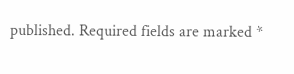published. Required fields are marked *